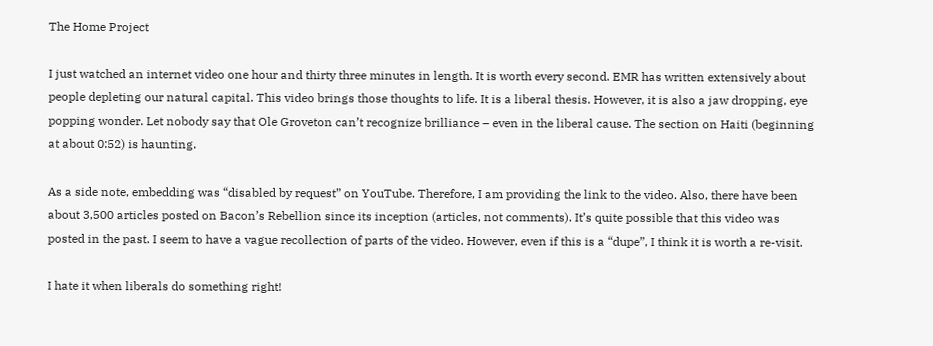The Home Project

I just watched an internet video one hour and thirty three minutes in length. It is worth every second. EMR has written extensively about people depleting our natural capital. This video brings those thoughts to life. It is a liberal thesis. However, it is also a jaw dropping, eye popping wonder. Let nobody say that Ole Groveton can’t recognize brilliance – even in the liberal cause. The section on Haiti (beginning at about 0:52) is haunting.

As a side note, embedding was “disabled by request” on YouTube. Therefore, I am providing the link to the video. Also, there have been about 3,500 articles posted on Bacon’s Rebellion since its inception (articles, not comments). It’s quite possible that this video was posted in the past. I seem to have a vague recollection of parts of the video. However, even if this is a “dupe”, I think it is worth a re-visit.

I hate it when liberals do something right!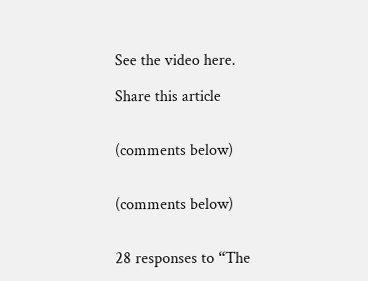See the video here.

Share this article


(comments below)


(comments below)


28 responses to “The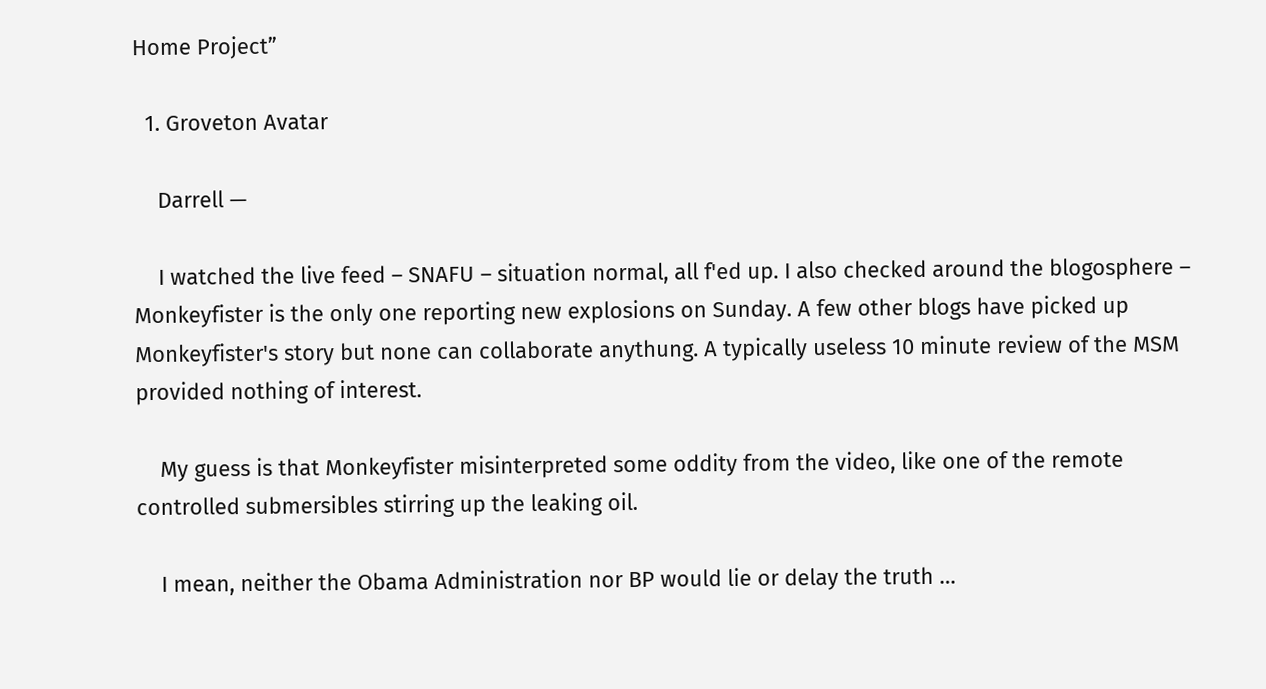Home Project”

  1. Groveton Avatar

    Darrell —

    I watched the live feed – SNAFU – situation normal, all f'ed up. I also checked around the blogosphere – Monkeyfister is the only one reporting new explosions on Sunday. A few other blogs have picked up Monkeyfister's story but none can collaborate anythung. A typically useless 10 minute review of the MSM provided nothing of interest.

    My guess is that Monkeyfister misinterpreted some oddity from the video, like one of the remote controlled submersibles stirring up the leaking oil.

    I mean, neither the Obama Administration nor BP would lie or delay the truth …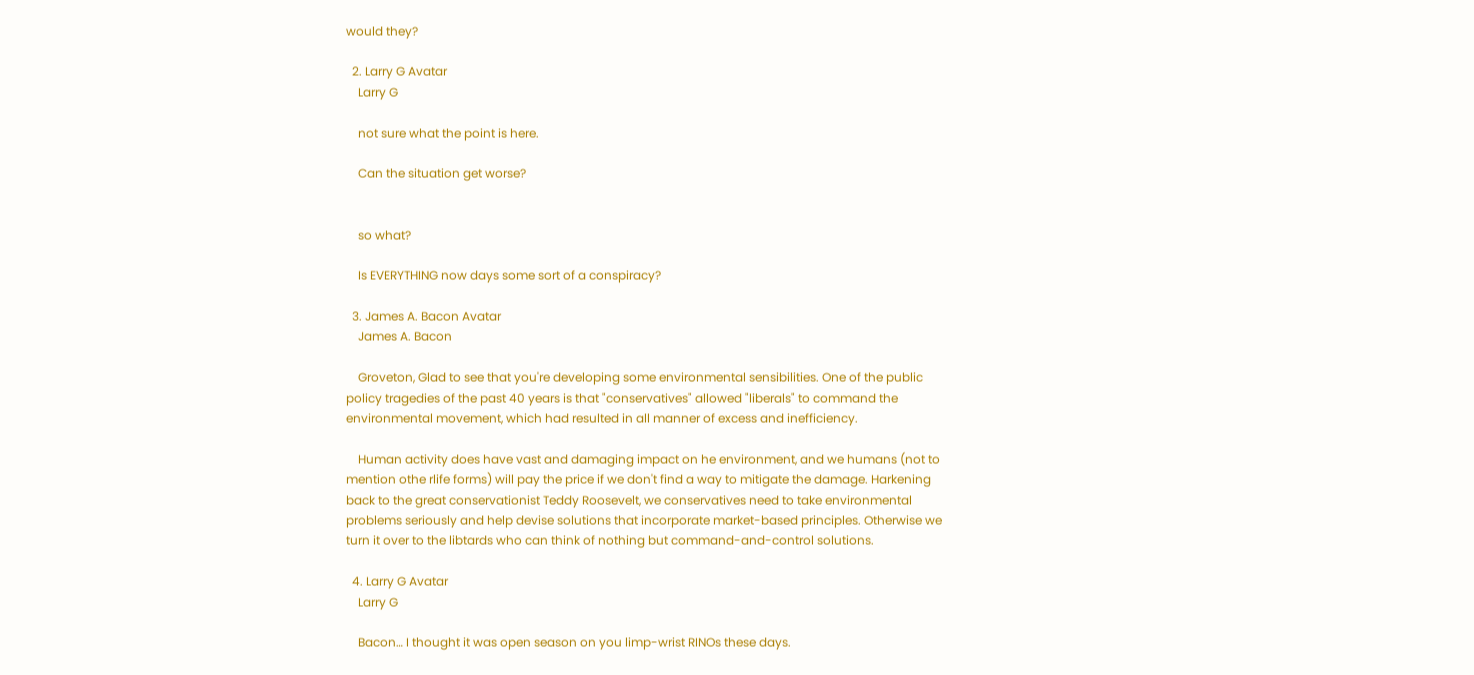would they?

  2. Larry G Avatar
    Larry G

    not sure what the point is here.

    Can the situation get worse?


    so what?

    Is EVERYTHING now days some sort of a conspiracy?

  3. James A. Bacon Avatar
    James A. Bacon

    Groveton, Glad to see that you're developing some environmental sensibilities. One of the public policy tragedies of the past 40 years is that "conservatives" allowed "liberals" to command the environmental movement, which had resulted in all manner of excess and inefficiency.

    Human activity does have vast and damaging impact on he environment, and we humans (not to mention othe rlife forms) will pay the price if we don't find a way to mitigate the damage. Harkening back to the great conservationist Teddy Roosevelt, we conservatives need to take environmental problems seriously and help devise solutions that incorporate market-based principles. Otherwise we turn it over to the libtards who can think of nothing but command-and-control solutions.

  4. Larry G Avatar
    Larry G

    Bacon… I thought it was open season on you limp-wrist RINOs these days.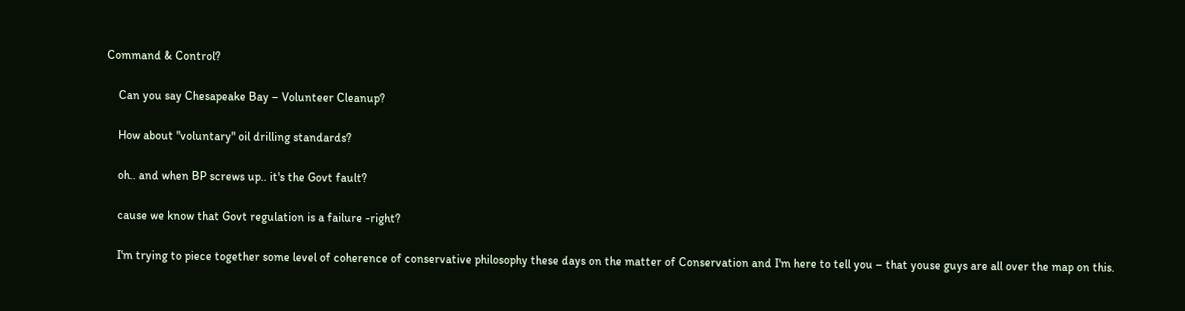Command & Control?

    Can you say Chesapeake Bay – Volunteer Cleanup?

    How about "voluntary" oil drilling standards?

    oh.. and when BP screws up.. it's the Govt fault?

    cause we know that Govt regulation is a failure -right?

    I'm trying to piece together some level of coherence of conservative philosophy these days on the matter of Conservation and I'm here to tell you – that youse guys are all over the map on this.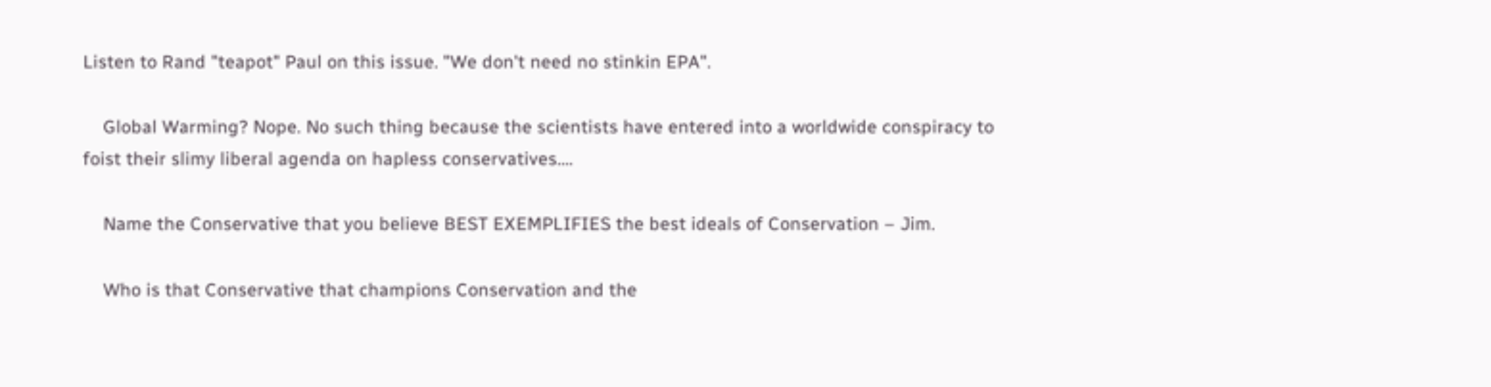Listen to Rand "teapot" Paul on this issue. "We don't need no stinkin EPA".

    Global Warming? Nope. No such thing because the scientists have entered into a worldwide conspiracy to foist their slimy liberal agenda on hapless conservatives….

    Name the Conservative that you believe BEST EXEMPLIFIES the best ideals of Conservation – Jim.

    Who is that Conservative that champions Conservation and the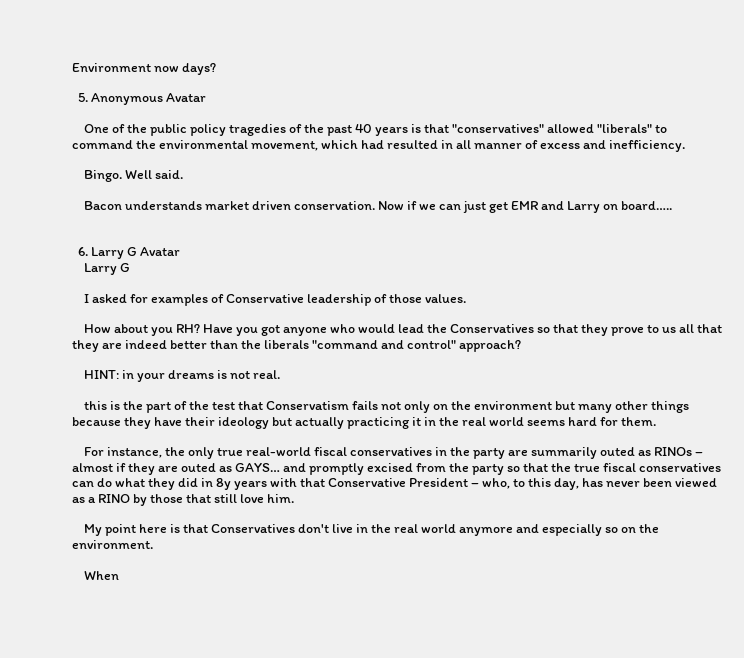Environment now days?

  5. Anonymous Avatar

    One of the public policy tragedies of the past 40 years is that "conservatives" allowed "liberals" to command the environmental movement, which had resulted in all manner of excess and inefficiency.

    Bingo. Well said.

    Bacon understands market driven conservation. Now if we can just get EMR and Larry on board…..


  6. Larry G Avatar
    Larry G

    I asked for examples of Conservative leadership of those values.

    How about you RH? Have you got anyone who would lead the Conservatives so that they prove to us all that they are indeed better than the liberals "command and control" approach?

    HINT: in your dreams is not real.

    this is the part of the test that Conservatism fails not only on the environment but many other things because they have their ideology but actually practicing it in the real world seems hard for them.

    For instance, the only true real-world fiscal conservatives in the party are summarily outed as RINOs – almost if they are outed as GAYS… and promptly excised from the party so that the true fiscal conservatives can do what they did in 8y years with that Conservative President – who, to this day, has never been viewed as a RINO by those that still love him.

    My point here is that Conservatives don't live in the real world anymore and especially so on the environment.

    When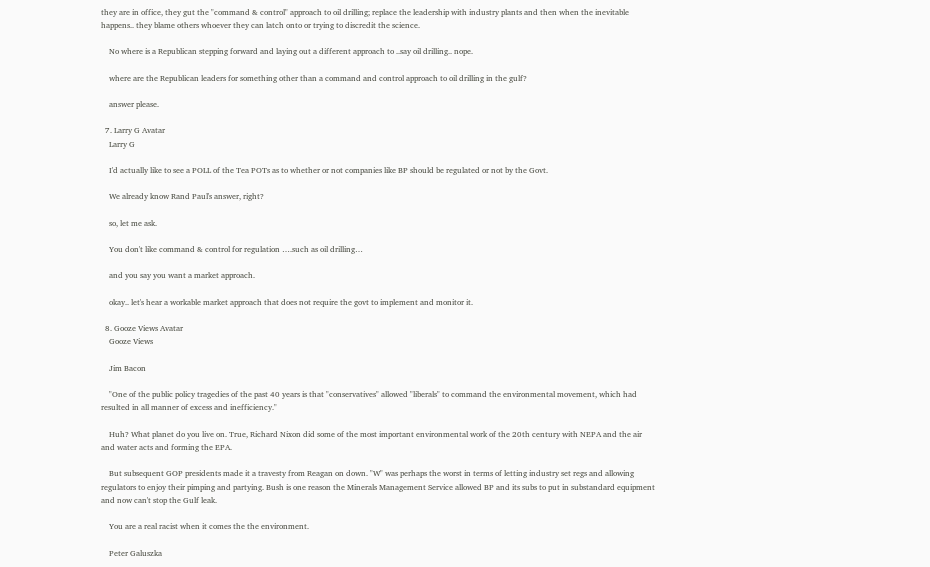they are in office, they gut the "command & control" approach to oil drilling; replace the leadership with industry plants and then when the inevitable happens.. they blame others whoever they can latch onto or trying to discredit the science.

    No where is a Republican stepping forward and laying out a different approach to ..say oil drilling.. nope.

    where are the Republican leaders for something other than a command and control approach to oil drilling in the gulf?

    answer please.

  7. Larry G Avatar
    Larry G

    I'd actually like to see a POLL of the Tea POTs as to whether or not companies like BP should be regulated or not by the Govt.

    We already know Rand Paul's answer, right?

    so, let me ask.

    You don't like command & control for regulation ….such as oil drilling…

    and you say you want a market approach.

    okay.. let's hear a workable market approach that does not require the govt to implement and monitor it.

  8. Gooze Views Avatar
    Gooze Views

    Jim Bacon

    "One of the public policy tragedies of the past 40 years is that "conservatives" allowed "liberals" to command the environmental movement, which had resulted in all manner of excess and inefficiency."

    Huh? What planet do you live on. True, Richard Nixon did some of the most important environmental work of the 20th century with NEPA and the air and water acts and forming the EPA.

    But subsequent GOP presidents made it a travesty from Reagan on down. "W" was perhaps the worst in terms of letting industry set regs and allowing regulators to enjoy their pimping and partying. Bush is one reason the Minerals Management Service allowed BP and its subs to put in substandard equipment and now can't stop the Gulf leak.

    You are a real racist when it comes the the environment.

    Peter Galuszka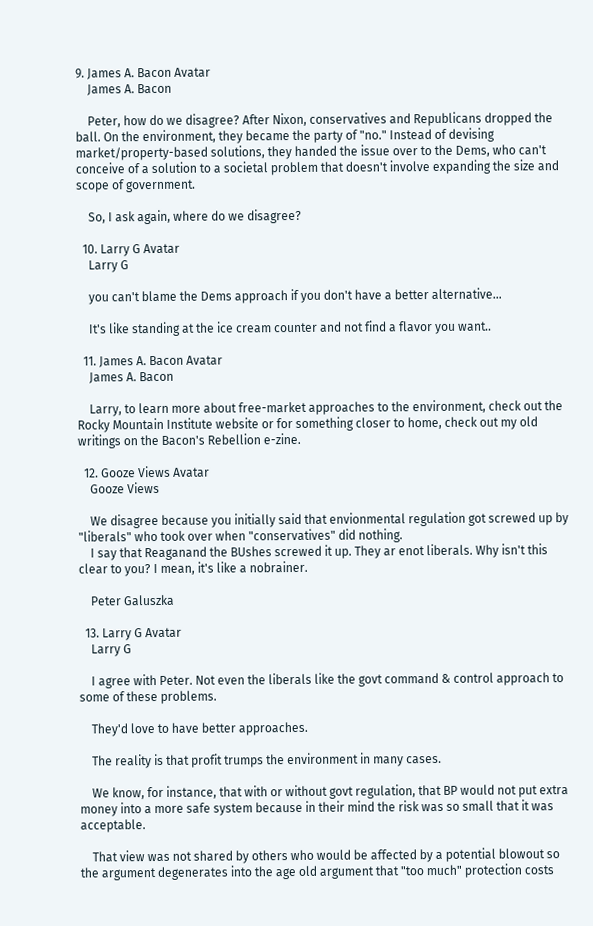9. James A. Bacon Avatar
    James A. Bacon

    Peter, how do we disagree? After Nixon, conservatives and Republicans dropped the ball. On the environment, they became the party of "no." Instead of devising market/property-based solutions, they handed the issue over to the Dems, who can't conceive of a solution to a societal problem that doesn't involve expanding the size and scope of government.

    So, I ask again, where do we disagree?

  10. Larry G Avatar
    Larry G

    you can't blame the Dems approach if you don't have a better alternative…

    It's like standing at the ice cream counter and not find a flavor you want..

  11. James A. Bacon Avatar
    James A. Bacon

    Larry, to learn more about free-market approaches to the environment, check out the Rocky Mountain Institute website or for something closer to home, check out my old writings on the Bacon's Rebellion e-zine.

  12. Gooze Views Avatar
    Gooze Views

    We disagree because you initially said that envionmental regulation got screwed up by "liberals" who took over when "conservatives" did nothing.
    I say that Reaganand the BUshes screwed it up. They ar enot liberals. Why isn't this clear to you? I mean, it's like a nobrainer.

    Peter Galuszka

  13. Larry G Avatar
    Larry G

    I agree with Peter. Not even the liberals like the govt command & control approach to some of these problems.

    They'd love to have better approaches.

    The reality is that profit trumps the environment in many cases.

    We know, for instance, that with or without govt regulation, that BP would not put extra money into a more safe system because in their mind the risk was so small that it was acceptable.

    That view was not shared by others who would be affected by a potential blowout so the argument degenerates into the age old argument that "too much" protection costs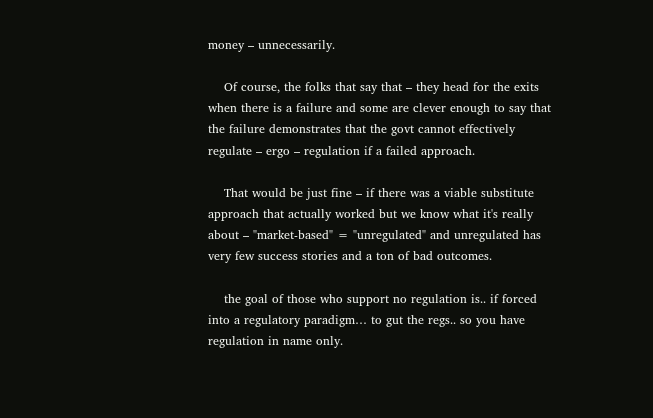money – unnecessarily.

    Of course, the folks that say that – they head for the exits when there is a failure and some are clever enough to say that the failure demonstrates that the govt cannot effectively regulate – ergo – regulation if a failed approach.

    That would be just fine – if there was a viable substitute approach that actually worked but we know what it's really about – "market-based" = "unregulated" and unregulated has very few success stories and a ton of bad outcomes.

    the goal of those who support no regulation is.. if forced into a regulatory paradigm… to gut the regs.. so you have regulation in name only.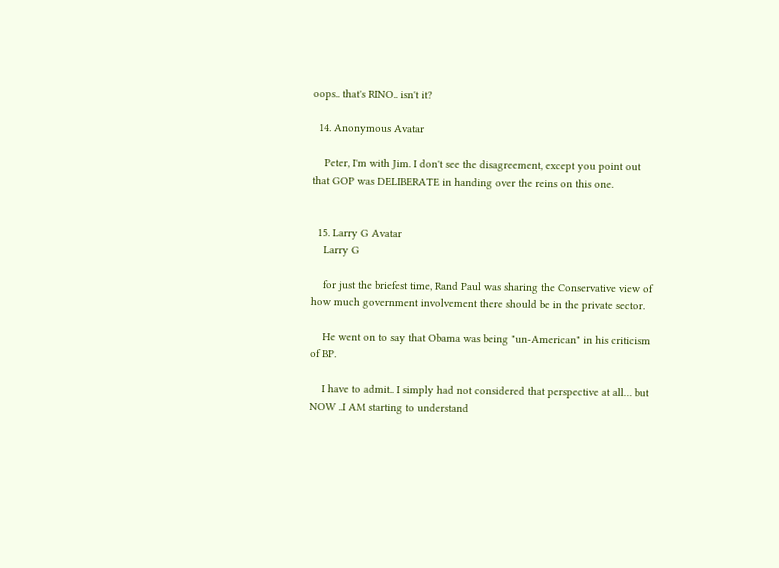oops.. that's RINO.. isn't it?

  14. Anonymous Avatar

    Peter, I'm with Jim. I don't see the disagreement, except you point out that GOP was DELIBERATE in handing over the reins on this one.


  15. Larry G Avatar
    Larry G

    for just the briefest time, Rand Paul was sharing the Conservative view of how much government involvement there should be in the private sector.

    He went on to say that Obama was being "un-American" in his criticism of BP.

    I have to admit.. I simply had not considered that perspective at all… but NOW ..I AM starting to understand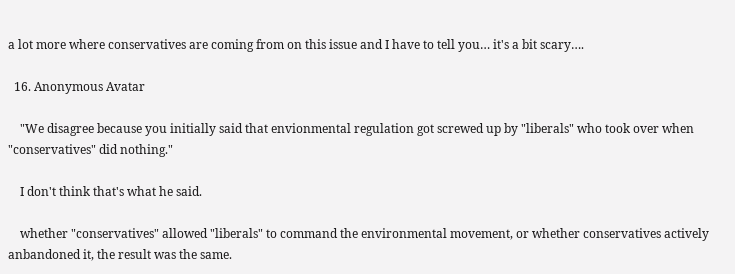a lot more where conservatives are coming from on this issue and I have to tell you… it's a bit scary….

  16. Anonymous Avatar

    "We disagree because you initially said that envionmental regulation got screwed up by "liberals" who took over when "conservatives" did nothing."

    I don't think that's what he said.

    whether "conservatives" allowed "liberals" to command the environmental movement, or whether conservatives actively anbandoned it, the result was the same.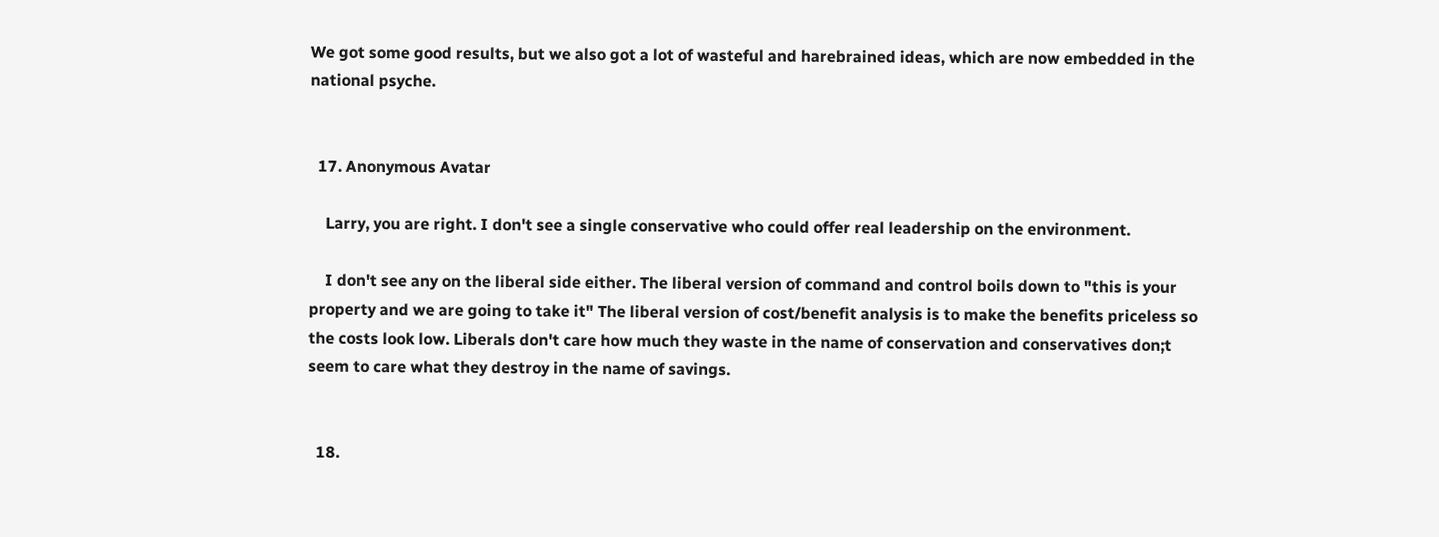We got some good results, but we also got a lot of wasteful and harebrained ideas, which are now embedded in the national psyche.


  17. Anonymous Avatar

    Larry, you are right. I don't see a single conservative who could offer real leadership on the environment.

    I don't see any on the liberal side either. The liberal version of command and control boils down to "this is your property and we are going to take it" The liberal version of cost/benefit analysis is to make the benefits priceless so the costs look low. Liberals don't care how much they waste in the name of conservation and conservatives don;t seem to care what they destroy in the name of savings.


  18.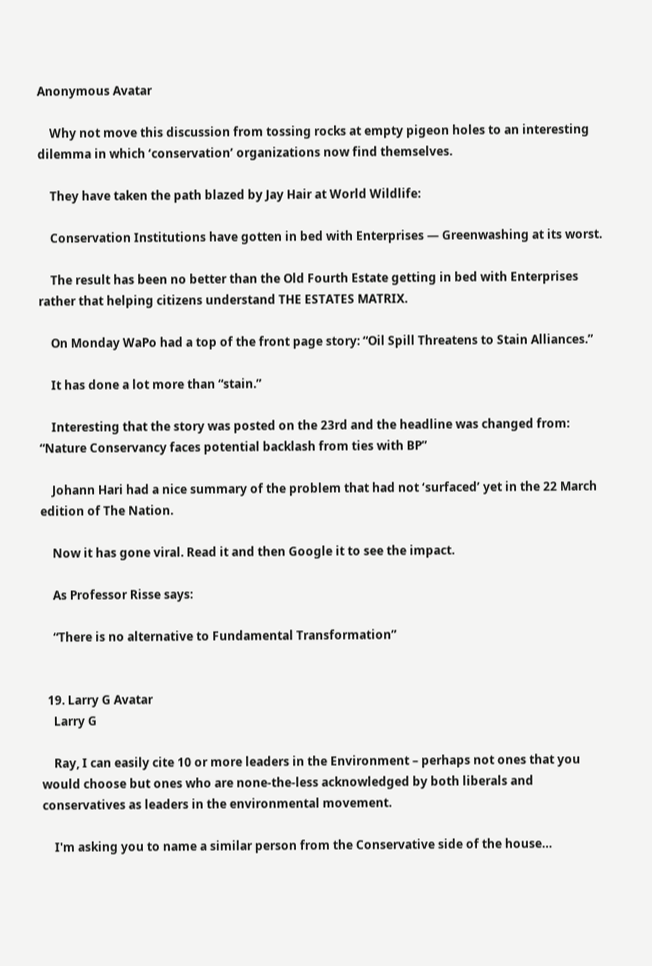Anonymous Avatar

    Why not move this discussion from tossing rocks at empty pigeon holes to an interesting dilemma in which ‘conservation’ organizations now find themselves.

    They have taken the path blazed by Jay Hair at World Wildlife:

    Conservation Institutions have gotten in bed with Enterprises — Greenwashing at its worst.

    The result has been no better than the Old Fourth Estate getting in bed with Enterprises rather that helping citizens understand THE ESTATES MATRIX.

    On Monday WaPo had a top of the front page story: “Oil Spill Threatens to Stain Alliances.”

    It has done a lot more than “stain.”

    Interesting that the story was posted on the 23rd and the headline was changed from: “Nature Conservancy faces potential backlash from ties with BP”

    Johann Hari had a nice summary of the problem that had not ‘surfaced’ yet in the 22 March edition of The Nation.

    Now it has gone viral. Read it and then Google it to see the impact.

    As Professor Risse says:

    “There is no alternative to Fundamental Transformation”


  19. Larry G Avatar
    Larry G

    Ray, I can easily cite 10 or more leaders in the Environment – perhaps not ones that you would choose but ones who are none-the-less acknowledged by both liberals and conservatives as leaders in the environmental movement.

    I'm asking you to name a similar person from the Conservative side of the house…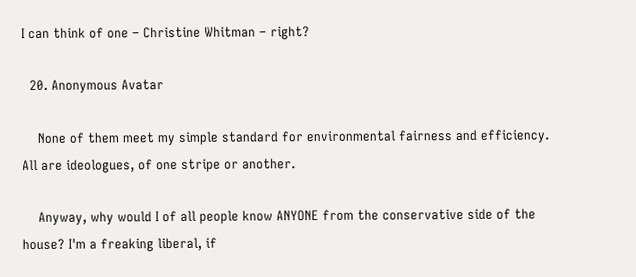I can think of one – Christine Whitman – right?

  20. Anonymous Avatar

    None of them meet my simple standard for environmental fairness and efficiency. All are ideologues, of one stripe or another.

    Anyway, why would I of all people know ANYONE from the conservative side of the house? I'm a freaking liberal, if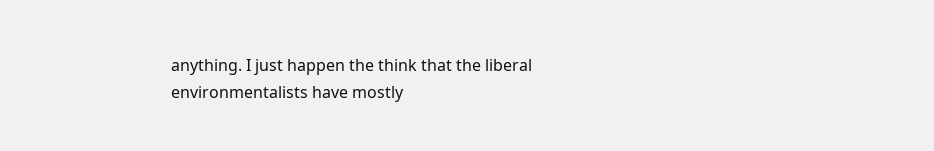anything. I just happen the think that the liberal environmentalists have mostly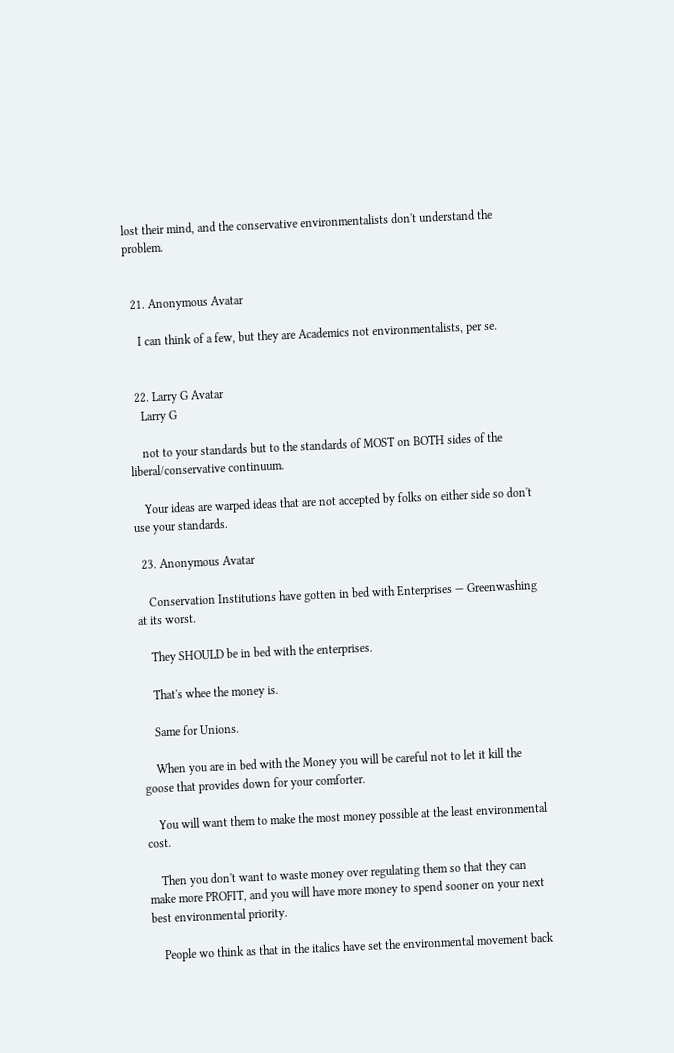lost their mind, and the conservative environmentalists don't understand the problem.


  21. Anonymous Avatar

    I can think of a few, but they are Academics not environmentalists, per se.


  22. Larry G Avatar
    Larry G

    not to your standards but to the standards of MOST on BOTH sides of the liberal/conservative continuum.

    Your ideas are warped ideas that are not accepted by folks on either side so don't use your standards.

  23. Anonymous Avatar

    Conservation Institutions have gotten in bed with Enterprises — Greenwashing at its worst.

    They SHOULD be in bed with the enterprises.

    That's whee the money is.

    Same for Unions.

    When you are in bed with the Money you will be careful not to let it kill the goose that provides down for your comforter.

    You will want them to make the most money possible at the least environmental cost.

    Then you don't want to waste money over regulating them so that they can make more PROFIT, and you will have more money to spend sooner on your next best environmental priority.

    People wo think as that in the italics have set the environmental movement back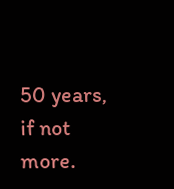50 years, if not more.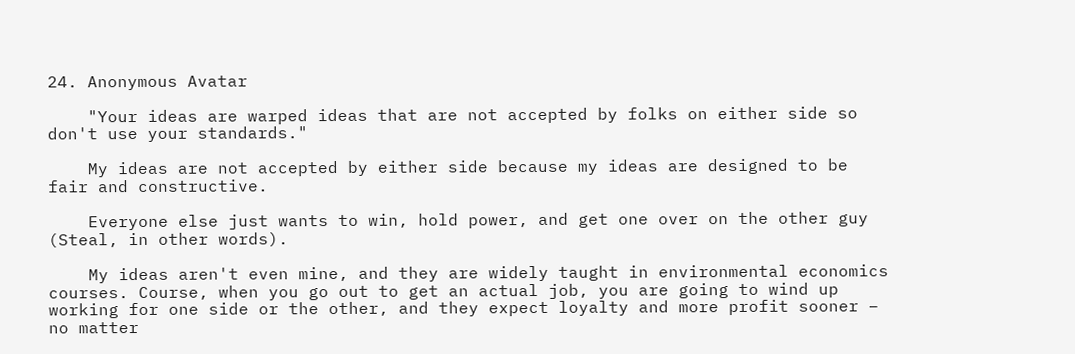24. Anonymous Avatar

    "Your ideas are warped ideas that are not accepted by folks on either side so don't use your standards."

    My ideas are not accepted by either side because my ideas are designed to be fair and constructive.

    Everyone else just wants to win, hold power, and get one over on the other guy (Steal, in other words).

    My ideas aren't even mine, and they are widely taught in environmental economics courses. Course, when you go out to get an actual job, you are going to wind up working for one side or the other, and they expect loyalty and more profit sooner – no matter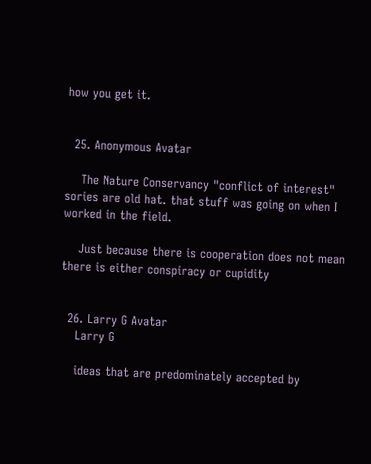how you get it.


  25. Anonymous Avatar

    The Nature Conservancy "conflict of interest" sories are old hat. that stuff was going on when I worked in the field.

    Just because there is cooperation does not mean there is either conspiracy or cupidity


  26. Larry G Avatar
    Larry G

    ideas that are predominately accepted by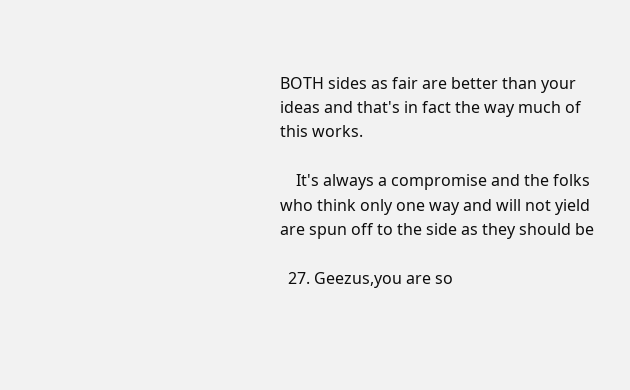BOTH sides as fair are better than your ideas and that's in fact the way much of this works.

    It's always a compromise and the folks who think only one way and will not yield are spun off to the side as they should be

  27. Geezus,you are so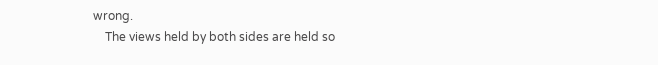wrong.
    The views held by both sides are held so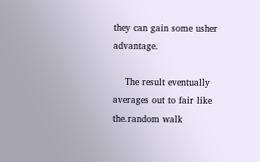they can gain some usher advantage.

    The result eventually averages out to fair like the.random walk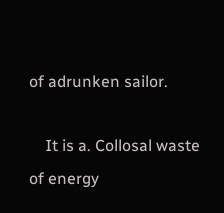of adrunken sailor.

    It is a. Collosal waste of energy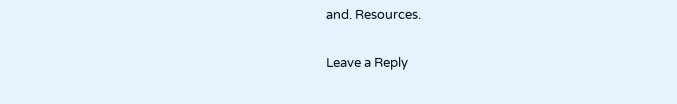and. Resources.

Leave a Reply